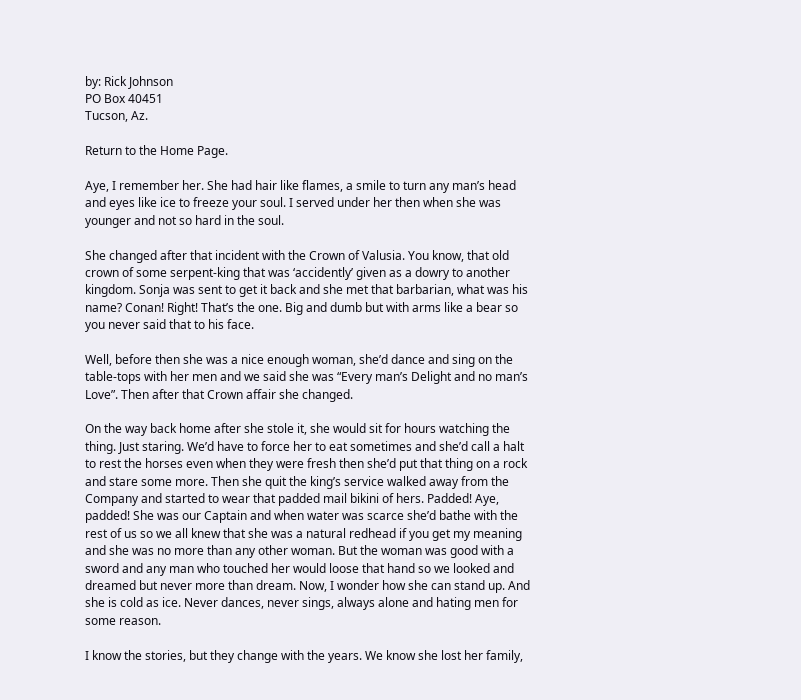by: Rick Johnson
PO Box 40451
Tucson, Az.

Return to the Home Page.

Aye, I remember her. She had hair like flames, a smile to turn any man’s head and eyes like ice to freeze your soul. I served under her then when she was younger and not so hard in the soul.

She changed after that incident with the Crown of Valusia. You know, that old crown of some serpent-king that was ‘accidently’ given as a dowry to another kingdom. Sonja was sent to get it back and she met that barbarian, what was his name? Conan! Right! That’s the one. Big and dumb but with arms like a bear so you never said that to his face.

Well, before then she was a nice enough woman, she’d dance and sing on the table-tops with her men and we said she was “Every man’s Delight and no man’s Love”. Then after that Crown affair she changed.

On the way back home after she stole it, she would sit for hours watching the thing. Just staring. We’d have to force her to eat sometimes and she’d call a halt to rest the horses even when they were fresh then she’d put that thing on a rock and stare some more. Then she quit the king’s service walked away from the Company and started to wear that padded mail bikini of hers. Padded! Aye, padded! She was our Captain and when water was scarce she’d bathe with the rest of us so we all knew that she was a natural redhead if you get my meaning and she was no more than any other woman. But the woman was good with a sword and any man who touched her would loose that hand so we looked and dreamed but never more than dream. Now, I wonder how she can stand up. And she is cold as ice. Never dances, never sings, always alone and hating men for some reason.

I know the stories, but they change with the years. We know she lost her family,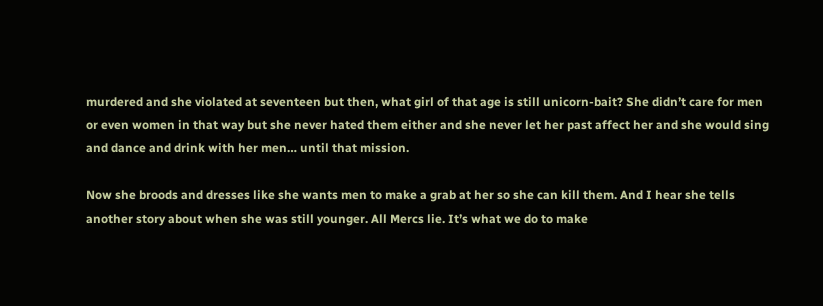murdered and she violated at seventeen but then, what girl of that age is still unicorn-bait? She didn’t care for men or even women in that way but she never hated them either and she never let her past affect her and she would sing and dance and drink with her men… until that mission.

Now she broods and dresses like she wants men to make a grab at her so she can kill them. And I hear she tells another story about when she was still younger. All Mercs lie. It’s what we do to make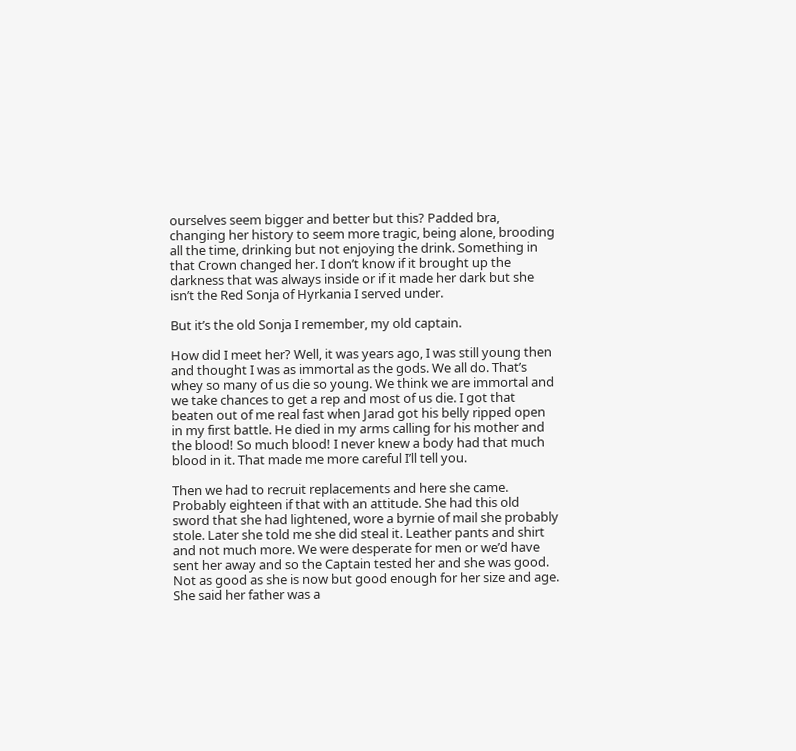ourselves seem bigger and better but this? Padded bra, changing her history to seem more tragic, being alone, brooding all the time, drinking but not enjoying the drink. Something in that Crown changed her. I don’t know if it brought up the darkness that was always inside or if it made her dark but she isn’t the Red Sonja of Hyrkania I served under.

But it’s the old Sonja I remember, my old captain.

How did I meet her? Well, it was years ago, I was still young then and thought I was as immortal as the gods. We all do. That’s whey so many of us die so young. We think we are immortal and we take chances to get a rep and most of us die. I got that beaten out of me real fast when Jarad got his belly ripped open in my first battle. He died in my arms calling for his mother and the blood! So much blood! I never knew a body had that much blood in it. That made me more careful I’ll tell you.

Then we had to recruit replacements and here she came. Probably eighteen if that with an attitude. She had this old sword that she had lightened, wore a byrnie of mail she probably stole. Later she told me she did steal it. Leather pants and shirt and not much more. We were desperate for men or we’d have sent her away and so the Captain tested her and she was good. Not as good as she is now but good enough for her size and age. She said her father was a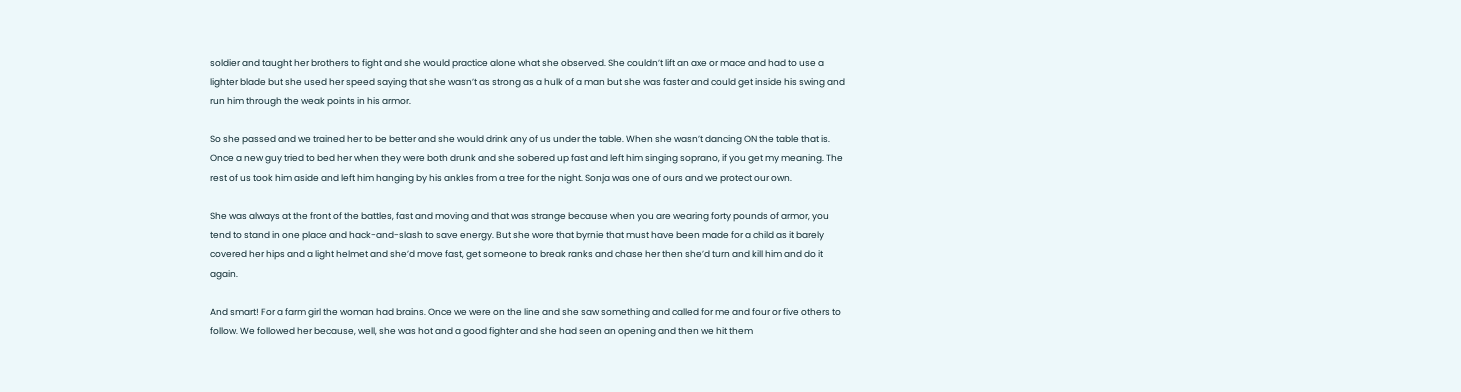soldier and taught her brothers to fight and she would practice alone what she observed. She couldn’t lift an axe or mace and had to use a lighter blade but she used her speed saying that she wasn’t as strong as a hulk of a man but she was faster and could get inside his swing and run him through the weak points in his armor.

So she passed and we trained her to be better and she would drink any of us under the table. When she wasn’t dancing ON the table that is. Once a new guy tried to bed her when they were both drunk and she sobered up fast and left him singing soprano, if you get my meaning. The rest of us took him aside and left him hanging by his ankles from a tree for the night. Sonja was one of ours and we protect our own.

She was always at the front of the battles, fast and moving and that was strange because when you are wearing forty pounds of armor, you tend to stand in one place and hack-and-slash to save energy. But she wore that byrnie that must have been made for a child as it barely covered her hips and a light helmet and she’d move fast, get someone to break ranks and chase her then she’d turn and kill him and do it again.

And smart! For a farm girl the woman had brains. Once we were on the line and she saw something and called for me and four or five others to follow. We followed her because, well, she was hot and a good fighter and she had seen an opening and then we hit them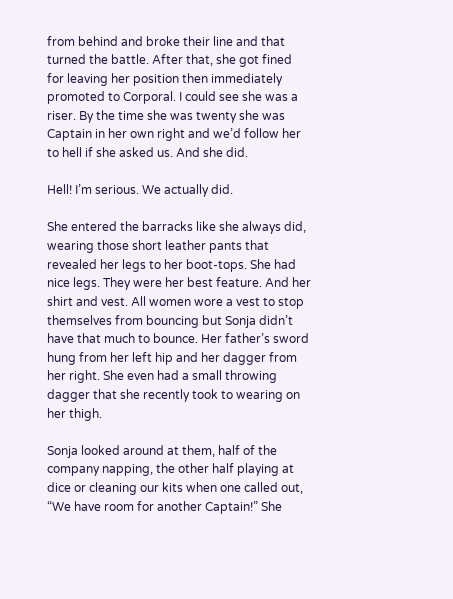from behind and broke their line and that turned the battle. After that, she got fined for leaving her position then immediately promoted to Corporal. I could see she was a riser. By the time she was twenty she was Captain in her own right and we’d follow her to hell if she asked us. And she did.

Hell! I’m serious. We actually did.

She entered the barracks like she always did, wearing those short leather pants that revealed her legs to her boot-tops. She had nice legs. They were her best feature. And her shirt and vest. All women wore a vest to stop themselves from bouncing but Sonja didn’t have that much to bounce. Her father’s sword hung from her left hip and her dagger from her right. She even had a small throwing dagger that she recently took to wearing on her thigh.

Sonja looked around at them, half of the company napping, the other half playing at dice or cleaning our kits when one called out, “We have room for another Captain!” She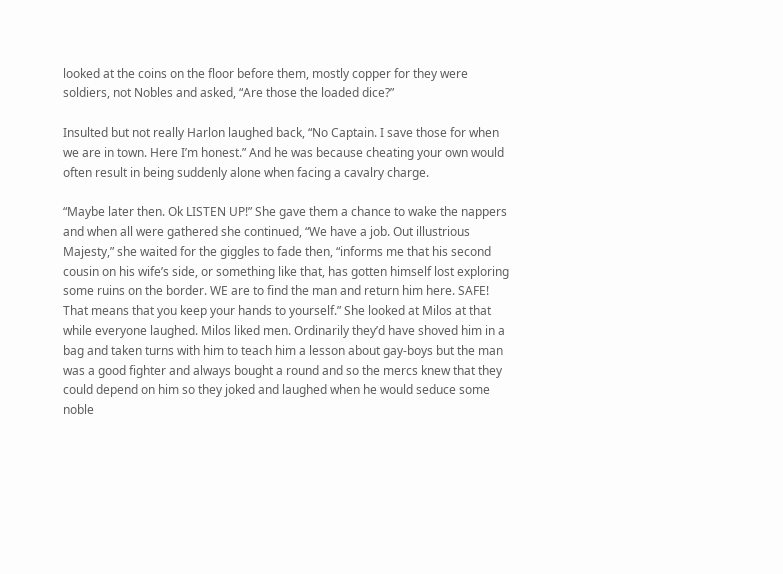looked at the coins on the floor before them, mostly copper for they were soldiers, not Nobles and asked, “Are those the loaded dice?”

Insulted but not really Harlon laughed back, “No Captain. I save those for when we are in town. Here I’m honest.” And he was because cheating your own would often result in being suddenly alone when facing a cavalry charge.

“Maybe later then. Ok LISTEN UP!” She gave them a chance to wake the nappers and when all were gathered she continued, “We have a job. Out illustrious Majesty,” she waited for the giggles to fade then, “informs me that his second cousin on his wife’s side, or something like that, has gotten himself lost exploring some ruins on the border. WE are to find the man and return him here. SAFE! That means that you keep your hands to yourself.” She looked at Milos at that while everyone laughed. Milos liked men. Ordinarily they’d have shoved him in a bag and taken turns with him to teach him a lesson about gay-boys but the man was a good fighter and always bought a round and so the mercs knew that they could depend on him so they joked and laughed when he would seduce some noble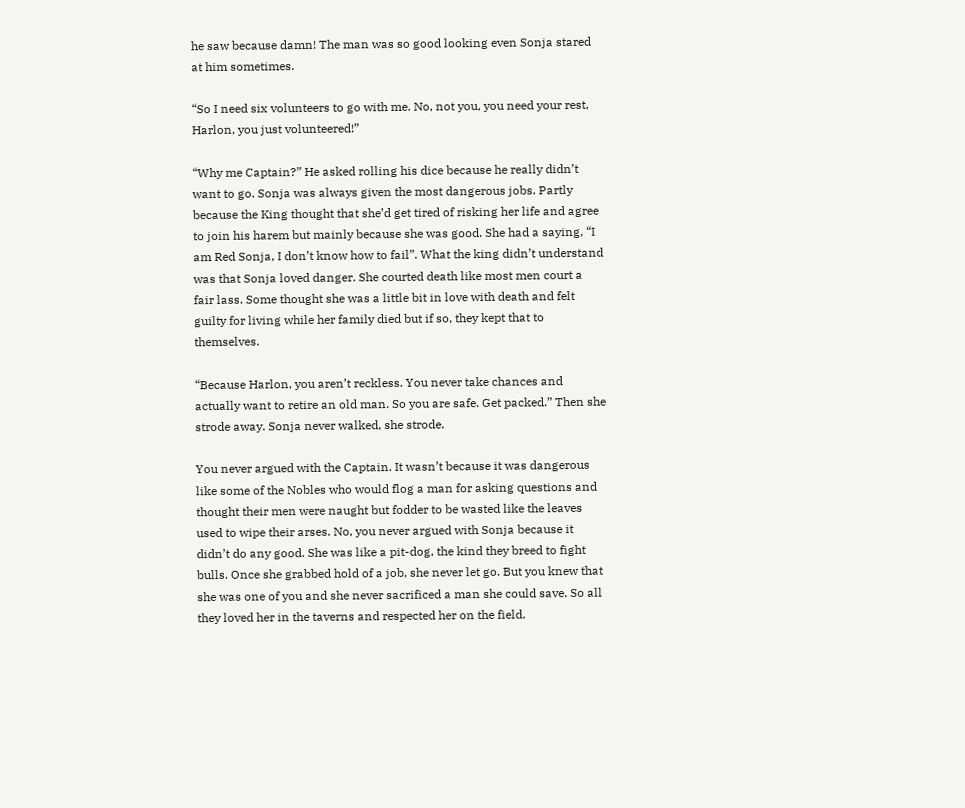he saw because damn! The man was so good looking even Sonja stared at him sometimes.

“So I need six volunteers to go with me. No, not you, you need your rest, Harlon, you just volunteered!”

“Why me Captain?” He asked rolling his dice because he really didn’t want to go. Sonja was always given the most dangerous jobs. Partly because the King thought that she’d get tired of risking her life and agree to join his harem but mainly because she was good. She had a saying, “I am Red Sonja, I don’t know how to fail”. What the king didn’t understand was that Sonja loved danger. She courted death like most men court a fair lass. Some thought she was a little bit in love with death and felt guilty for living while her family died but if so, they kept that to themselves.

“Because Harlon, you aren’t reckless. You never take chances and actually want to retire an old man. So you are safe. Get packed.” Then she strode away. Sonja never walked, she strode.

You never argued with the Captain. It wasn’t because it was dangerous like some of the Nobles who would flog a man for asking questions and thought their men were naught but fodder to be wasted like the leaves used to wipe their arses. No, you never argued with Sonja because it didn’t do any good. She was like a pit-dog, the kind they breed to fight bulls. Once she grabbed hold of a job, she never let go. But you knew that she was one of you and she never sacrificed a man she could save. So all they loved her in the taverns and respected her on the field.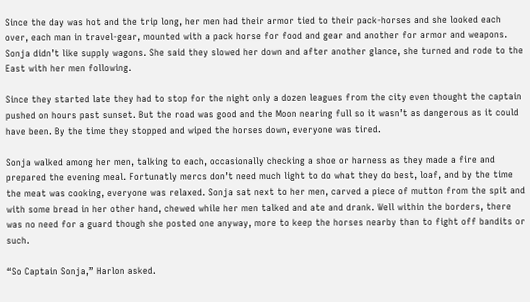Since the day was hot and the trip long, her men had their armor tied to their pack-horses and she looked each over, each man in travel-gear, mounted with a pack horse for food and gear and another for armor and weapons. Sonja didn’t like supply wagons. She said they slowed her down and after another glance, she turned and rode to the East with her men following.

Since they started late they had to stop for the night only a dozen leagues from the city even thought the captain pushed on hours past sunset. But the road was good and the Moon nearing full so it wasn’t as dangerous as it could have been. By the time they stopped and wiped the horses down, everyone was tired.

Sonja walked among her men, talking to each, occasionally checking a shoe or harness as they made a fire and prepared the evening meal. Fortunatly mercs don’t need much light to do what they do best, loaf, and by the time the meat was cooking, everyone was relaxed. Sonja sat next to her men, carved a piece of mutton from the spit and with some bread in her other hand, chewed while her men talked and ate and drank. Well within the borders, there was no need for a guard though she posted one anyway, more to keep the horses nearby than to fight off bandits or such.

“So Captain Sonja,” Harlon asked.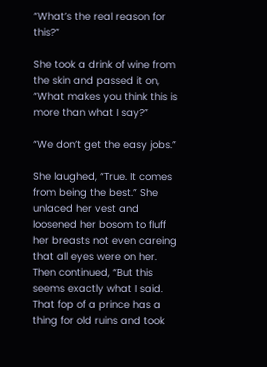“What’s the real reason for this?”

She took a drink of wine from the skin and passed it on, “What makes you think this is more than what I say?”

“We don’t get the easy jobs.”

She laughed, “True. It comes from being the best.” She unlaced her vest and loosened her bosom to fluff her breasts not even careing that all eyes were on her. Then continued, “But this seems exactly what I said. That fop of a prince has a thing for old ruins and took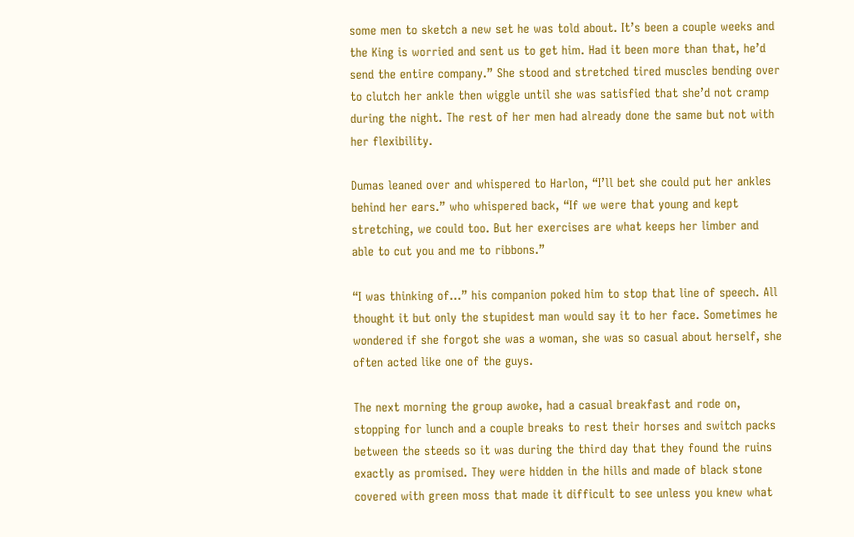some men to sketch a new set he was told about. It’s been a couple weeks and the King is worried and sent us to get him. Had it been more than that, he’d send the entire company.” She stood and stretched tired muscles bending over to clutch her ankle then wiggle until she was satisfied that she’d not cramp during the night. The rest of her men had already done the same but not with her flexibility.

Dumas leaned over and whispered to Harlon, “I’ll bet she could put her ankles behind her ears.” who whispered back, “If we were that young and kept stretching, we could too. But her exercises are what keeps her limber and able to cut you and me to ribbons.”

“I was thinking of…” his companion poked him to stop that line of speech. All thought it but only the stupidest man would say it to her face. Sometimes he wondered if she forgot she was a woman, she was so casual about herself, she often acted like one of the guys.

The next morning the group awoke, had a casual breakfast and rode on, stopping for lunch and a couple breaks to rest their horses and switch packs between the steeds so it was during the third day that they found the ruins exactly as promised. They were hidden in the hills and made of black stone covered with green moss that made it difficult to see unless you knew what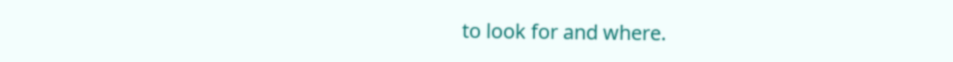to look for and where.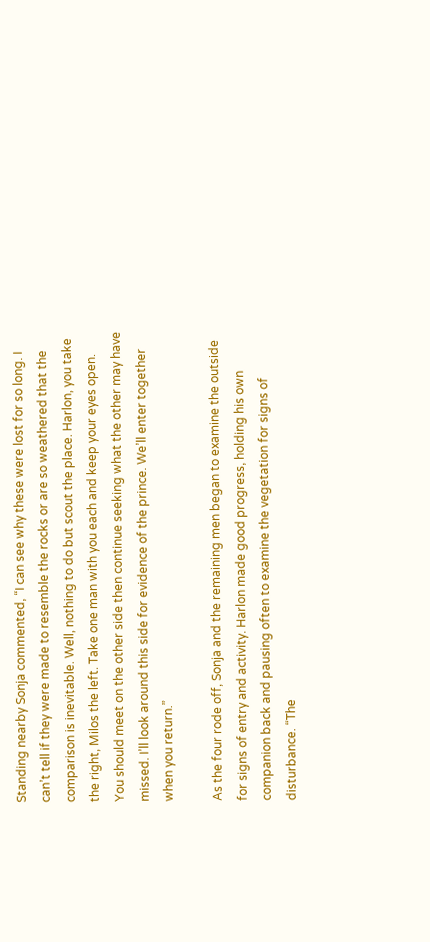Standing nearby Sonja commented, “I can see why these were lost for so long. I can’t tell if they were made to resemble the rocks or are so weathered that the comparison is inevitable. Well, nothing to do but scout the place. Harlon, you take the right, Milos the left. Take one man with you each and keep your eyes open. You should meet on the other side then continue seeking what the other may have missed. I’ll look around this side for evidence of the prince. We’ll enter together when you return.”

As the four rode off, Sonja and the remaining men began to examine the outside for signs of entry and activity. Harlon made good progress, holding his own companion back and pausing often to examine the vegetation for signs of disturbance. “The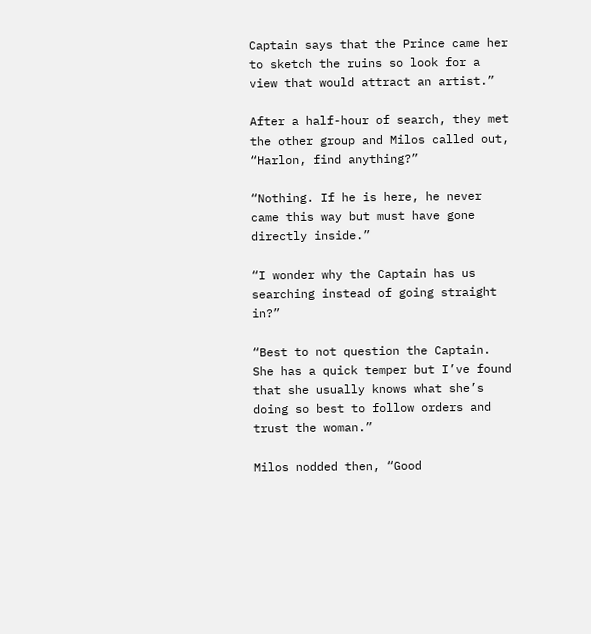Captain says that the Prince came her to sketch the ruins so look for a view that would attract an artist.”

After a half-hour of search, they met the other group and Milos called out, “Harlon, find anything?”

“Nothing. If he is here, he never came this way but must have gone directly inside.”

“I wonder why the Captain has us searching instead of going straight in?”

“Best to not question the Captain. She has a quick temper but I’ve found that she usually knows what she’s doing so best to follow orders and trust the woman.”

Milos nodded then, “Good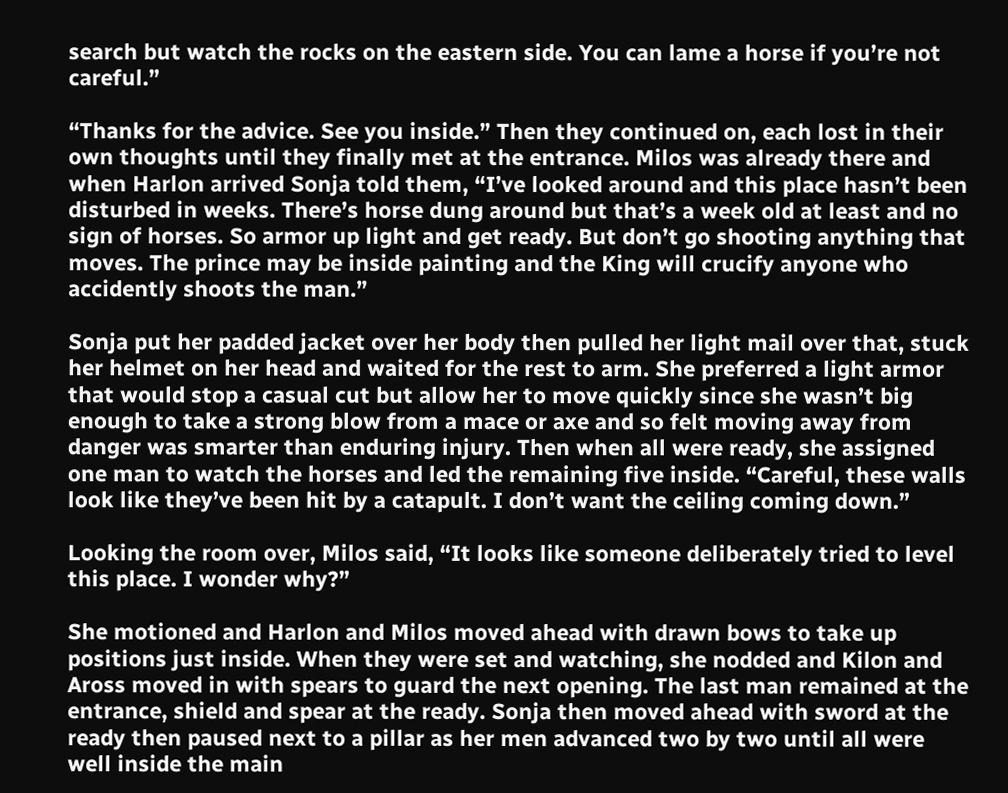search but watch the rocks on the eastern side. You can lame a horse if you’re not careful.”

“Thanks for the advice. See you inside.” Then they continued on, each lost in their own thoughts until they finally met at the entrance. Milos was already there and when Harlon arrived Sonja told them, “I’ve looked around and this place hasn’t been disturbed in weeks. There’s horse dung around but that’s a week old at least and no sign of horses. So armor up light and get ready. But don’t go shooting anything that moves. The prince may be inside painting and the King will crucify anyone who accidently shoots the man.”

Sonja put her padded jacket over her body then pulled her light mail over that, stuck her helmet on her head and waited for the rest to arm. She preferred a light armor that would stop a casual cut but allow her to move quickly since she wasn’t big enough to take a strong blow from a mace or axe and so felt moving away from danger was smarter than enduring injury. Then when all were ready, she assigned one man to watch the horses and led the remaining five inside. “Careful, these walls look like they’ve been hit by a catapult. I don’t want the ceiling coming down.”

Looking the room over, Milos said, “It looks like someone deliberately tried to level this place. I wonder why?”

She motioned and Harlon and Milos moved ahead with drawn bows to take up positions just inside. When they were set and watching, she nodded and Kilon and Aross moved in with spears to guard the next opening. The last man remained at the entrance, shield and spear at the ready. Sonja then moved ahead with sword at the ready then paused next to a pillar as her men advanced two by two until all were well inside the main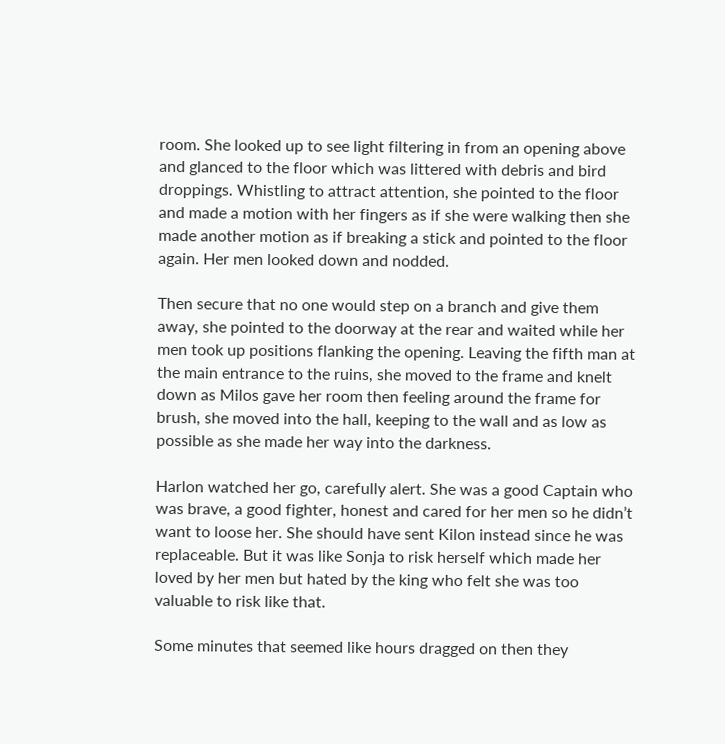room. She looked up to see light filtering in from an opening above and glanced to the floor which was littered with debris and bird droppings. Whistling to attract attention, she pointed to the floor and made a motion with her fingers as if she were walking then she made another motion as if breaking a stick and pointed to the floor again. Her men looked down and nodded.

Then secure that no one would step on a branch and give them away, she pointed to the doorway at the rear and waited while her men took up positions flanking the opening. Leaving the fifth man at the main entrance to the ruins, she moved to the frame and knelt down as Milos gave her room then feeling around the frame for brush, she moved into the hall, keeping to the wall and as low as possible as she made her way into the darkness.

Harlon watched her go, carefully alert. She was a good Captain who was brave, a good fighter, honest and cared for her men so he didn’t want to loose her. She should have sent Kilon instead since he was replaceable. But it was like Sonja to risk herself which made her loved by her men but hated by the king who felt she was too valuable to risk like that.

Some minutes that seemed like hours dragged on then they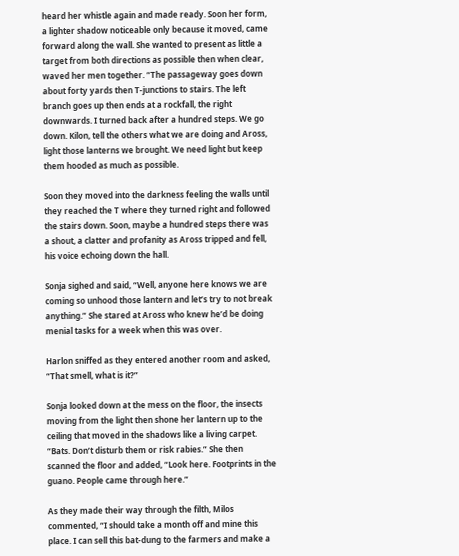heard her whistle again and made ready. Soon her form, a lighter shadow noticeable only because it moved, came forward along the wall. She wanted to present as little a target from both directions as possible then when clear, waved her men together. “The passageway goes down about forty yards then T-junctions to stairs. The left branch goes up then ends at a rockfall, the right downwards. I turned back after a hundred steps. We go down. Kilon, tell the others what we are doing and Aross, light those lanterns we brought. We need light but keep them hooded as much as possible.

Soon they moved into the darkness feeling the walls until they reached the T where they turned right and followed the stairs down. Soon, maybe a hundred steps there was a shout, a clatter and profanity as Aross tripped and fell, his voice echoing down the hall.

Sonja sighed and said, “Well, anyone here knows we are coming so unhood those lantern and let’s try to not break anything.” She stared at Aross who knew he’d be doing menial tasks for a week when this was over.

Harlon sniffed as they entered another room and asked, “That smell, what is it?”

Sonja looked down at the mess on the floor, the insects moving from the light then shone her lantern up to the ceiling that moved in the shadows like a living carpet. “Bats. Don’t disturb them or risk rabies.” She then scanned the floor and added, “Look here. Footprints in the guano. People came through here.”

As they made their way through the filth, Milos commented, “I should take a month off and mine this place. I can sell this bat-dung to the farmers and make a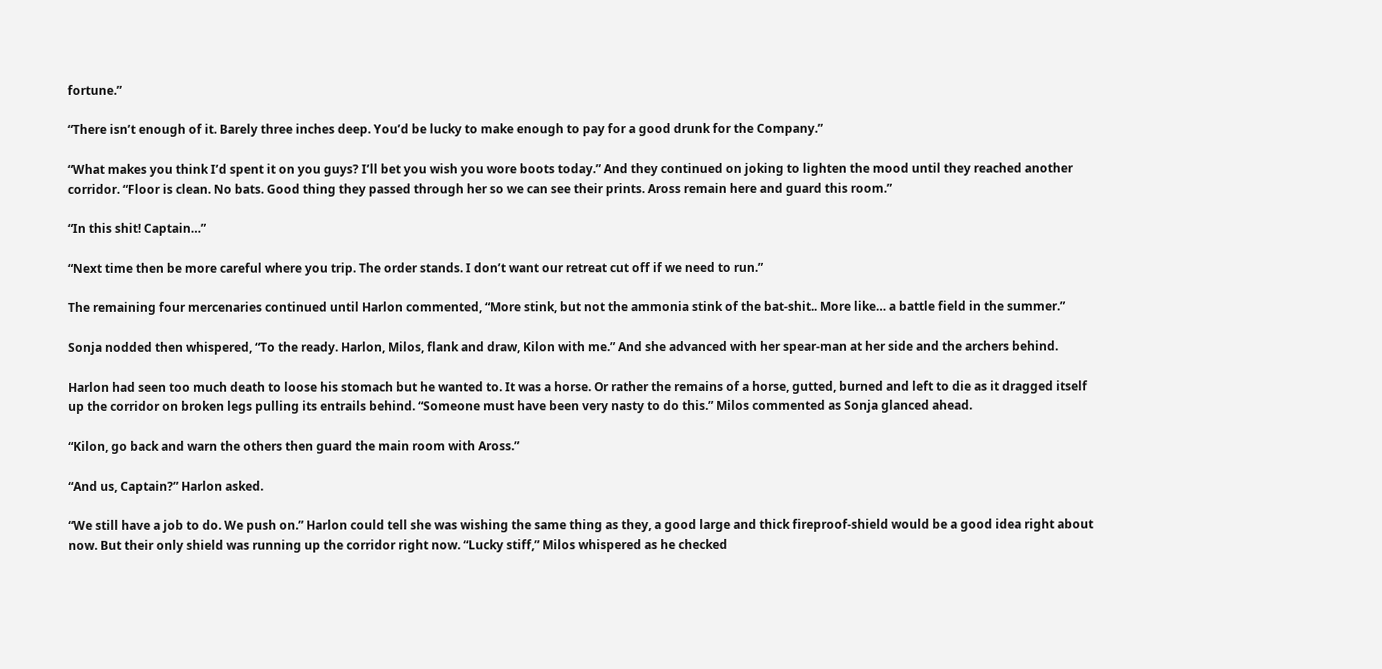fortune.”

“There isn’t enough of it. Barely three inches deep. You’d be lucky to make enough to pay for a good drunk for the Company.”

“What makes you think I’d spent it on you guys? I’ll bet you wish you wore boots today.” And they continued on joking to lighten the mood until they reached another corridor. “Floor is clean. No bats. Good thing they passed through her so we can see their prints. Aross remain here and guard this room.”

“In this shit! Captain…”

“Next time then be more careful where you trip. The order stands. I don’t want our retreat cut off if we need to run.”

The remaining four mercenaries continued until Harlon commented, “More stink, but not the ammonia stink of the bat-shit.. More like… a battle field in the summer.”

Sonja nodded then whispered, “To the ready. Harlon, Milos, flank and draw, Kilon with me.” And she advanced with her spear-man at her side and the archers behind.

Harlon had seen too much death to loose his stomach but he wanted to. It was a horse. Or rather the remains of a horse, gutted, burned and left to die as it dragged itself up the corridor on broken legs pulling its entrails behind. “Someone must have been very nasty to do this.” Milos commented as Sonja glanced ahead.

“Kilon, go back and warn the others then guard the main room with Aross.”

“And us, Captain?” Harlon asked.

“We still have a job to do. We push on.” Harlon could tell she was wishing the same thing as they, a good large and thick fireproof-shield would be a good idea right about now. But their only shield was running up the corridor right now. “Lucky stiff,” Milos whispered as he checked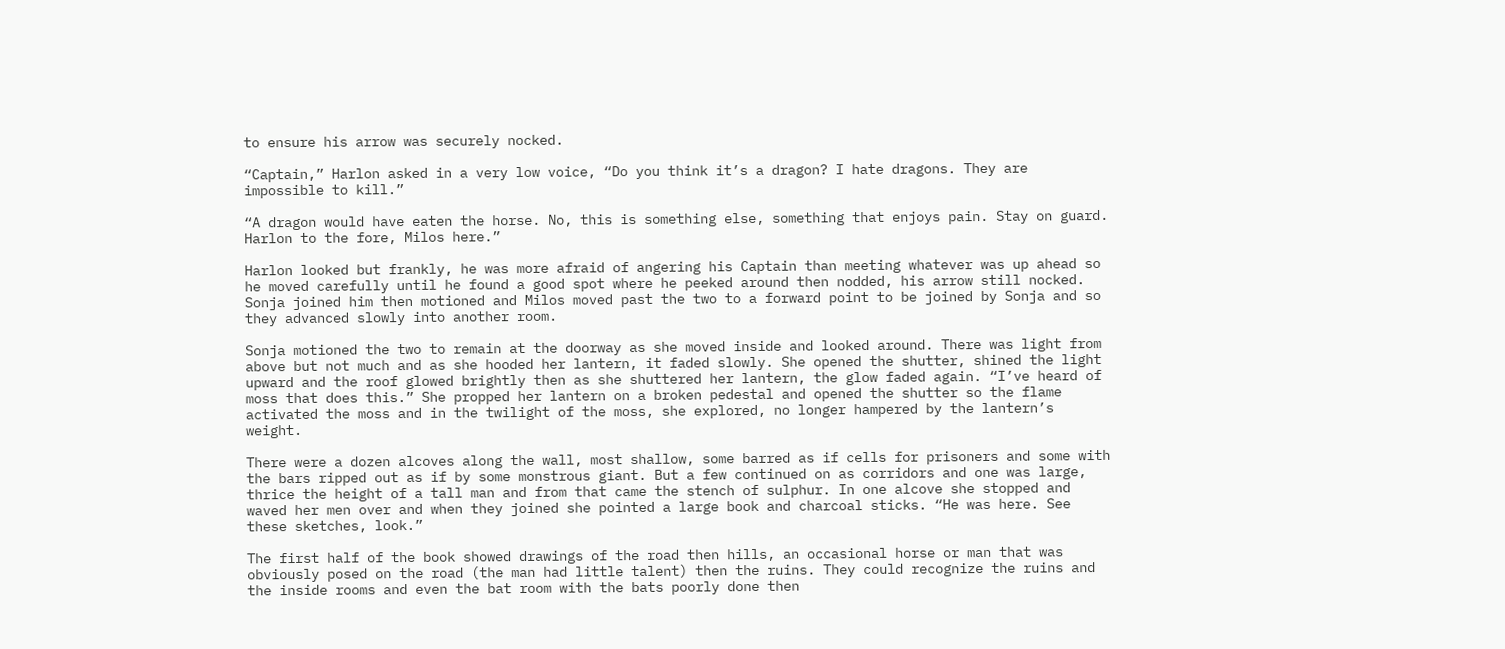to ensure his arrow was securely nocked.

“Captain,” Harlon asked in a very low voice, “Do you think it’s a dragon? I hate dragons. They are impossible to kill.”

“A dragon would have eaten the horse. No, this is something else, something that enjoys pain. Stay on guard. Harlon to the fore, Milos here.”

Harlon looked but frankly, he was more afraid of angering his Captain than meeting whatever was up ahead so he moved carefully until he found a good spot where he peeked around then nodded, his arrow still nocked. Sonja joined him then motioned and Milos moved past the two to a forward point to be joined by Sonja and so they advanced slowly into another room.

Sonja motioned the two to remain at the doorway as she moved inside and looked around. There was light from above but not much and as she hooded her lantern, it faded slowly. She opened the shutter, shined the light upward and the roof glowed brightly then as she shuttered her lantern, the glow faded again. “I’ve heard of moss that does this.” She propped her lantern on a broken pedestal and opened the shutter so the flame activated the moss and in the twilight of the moss, she explored, no longer hampered by the lantern’s weight.

There were a dozen alcoves along the wall, most shallow, some barred as if cells for prisoners and some with the bars ripped out as if by some monstrous giant. But a few continued on as corridors and one was large, thrice the height of a tall man and from that came the stench of sulphur. In one alcove she stopped and waved her men over and when they joined she pointed a large book and charcoal sticks. “He was here. See these sketches, look.”

The first half of the book showed drawings of the road then hills, an occasional horse or man that was obviously posed on the road (the man had little talent) then the ruins. They could recognize the ruins and the inside rooms and even the bat room with the bats poorly done then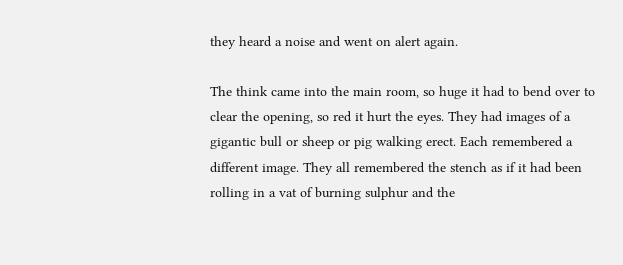they heard a noise and went on alert again.

The think came into the main room, so huge it had to bend over to clear the opening, so red it hurt the eyes. They had images of a gigantic bull or sheep or pig walking erect. Each remembered a different image. They all remembered the stench as if it had been rolling in a vat of burning sulphur and the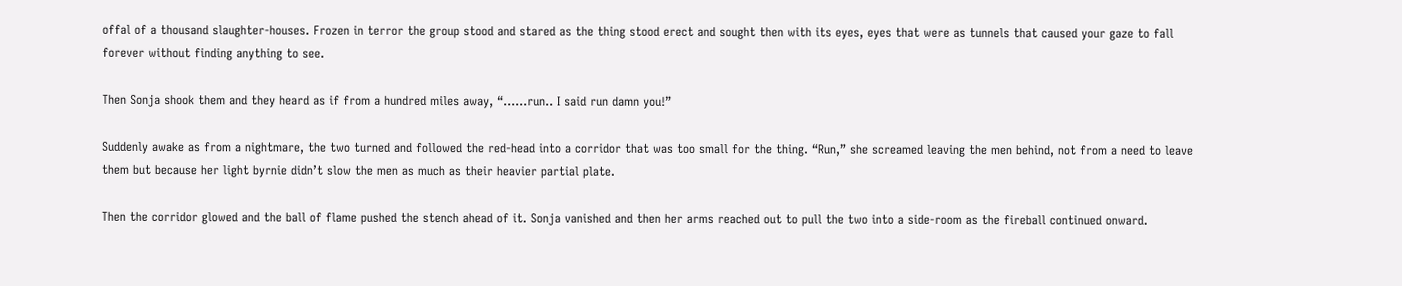offal of a thousand slaughter-houses. Frozen in terror the group stood and stared as the thing stood erect and sought then with its eyes, eyes that were as tunnels that caused your gaze to fall forever without finding anything to see.

Then Sonja shook them and they heard as if from a hundred miles away, “……run.. I said run damn you!”

Suddenly awake as from a nightmare, the two turned and followed the red-head into a corridor that was too small for the thing. “Run,” she screamed leaving the men behind, not from a need to leave them but because her light byrnie didn’t slow the men as much as their heavier partial plate.

Then the corridor glowed and the ball of flame pushed the stench ahead of it. Sonja vanished and then her arms reached out to pull the two into a side-room as the fireball continued onward.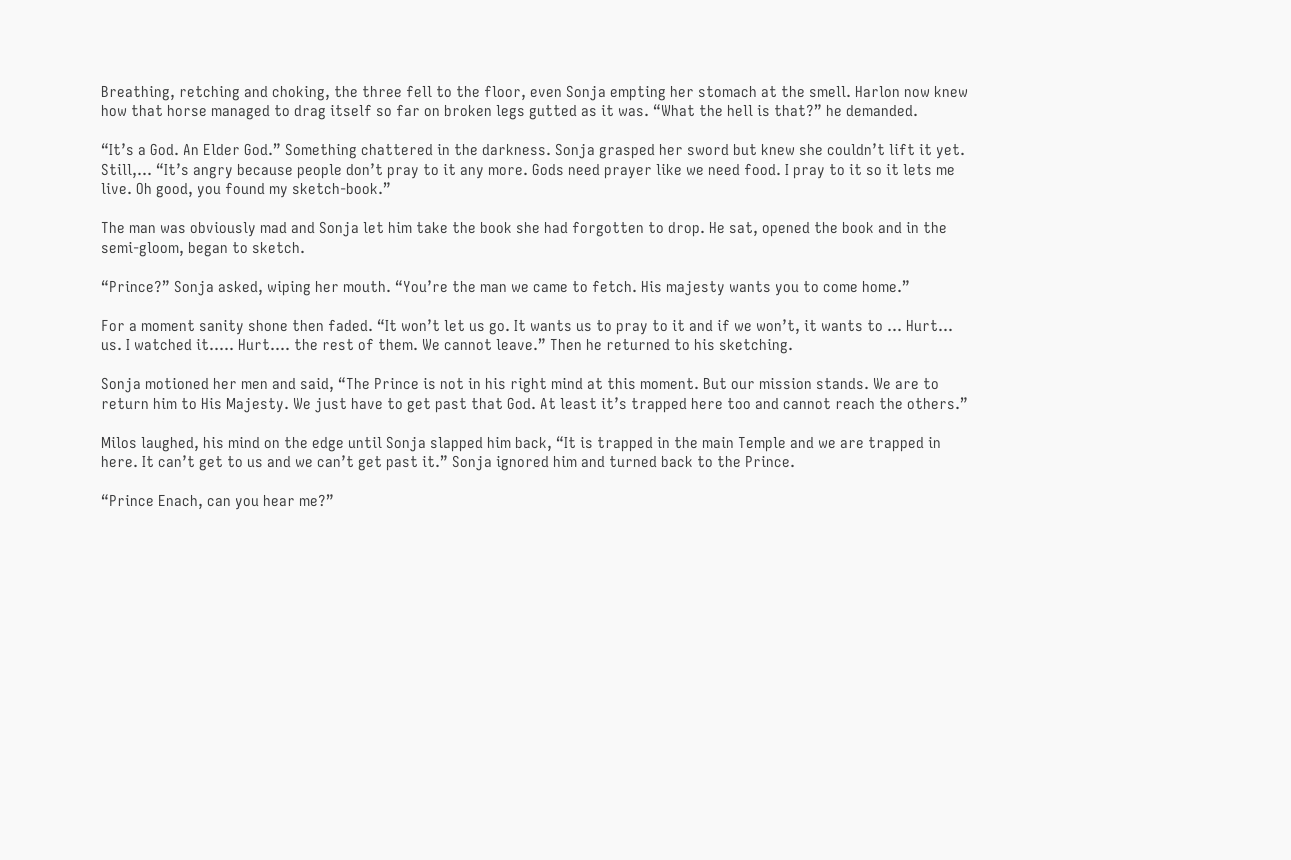Breathing, retching and choking, the three fell to the floor, even Sonja empting her stomach at the smell. Harlon now knew how that horse managed to drag itself so far on broken legs gutted as it was. “What the hell is that?” he demanded.

“It’s a God. An Elder God.” Something chattered in the darkness. Sonja grasped her sword but knew she couldn’t lift it yet. Still,… “It’s angry because people don’t pray to it any more. Gods need prayer like we need food. I pray to it so it lets me live. Oh good, you found my sketch-book.”

The man was obviously mad and Sonja let him take the book she had forgotten to drop. He sat, opened the book and in the semi-gloom, began to sketch.

“Prince?” Sonja asked, wiping her mouth. “You’re the man we came to fetch. His majesty wants you to come home.”

For a moment sanity shone then faded. “It won’t let us go. It wants us to pray to it and if we won’t, it wants to … Hurt… us. I watched it….. Hurt…. the rest of them. We cannot leave.” Then he returned to his sketching.

Sonja motioned her men and said, “The Prince is not in his right mind at this moment. But our mission stands. We are to return him to His Majesty. We just have to get past that God. At least it’s trapped here too and cannot reach the others.”

Milos laughed, his mind on the edge until Sonja slapped him back, “It is trapped in the main Temple and we are trapped in here. It can’t get to us and we can’t get past it.” Sonja ignored him and turned back to the Prince.

“Prince Enach, can you hear me?”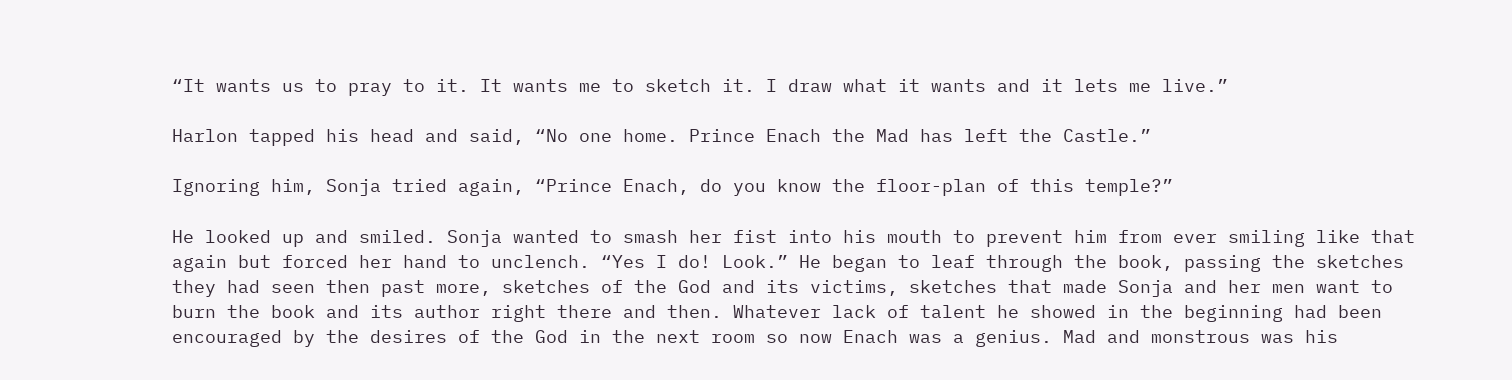“It wants us to pray to it. It wants me to sketch it. I draw what it wants and it lets me live.”

Harlon tapped his head and said, “No one home. Prince Enach the Mad has left the Castle.”

Ignoring him, Sonja tried again, “Prince Enach, do you know the floor-plan of this temple?”

He looked up and smiled. Sonja wanted to smash her fist into his mouth to prevent him from ever smiling like that again but forced her hand to unclench. “Yes I do! Look.” He began to leaf through the book, passing the sketches they had seen then past more, sketches of the God and its victims, sketches that made Sonja and her men want to burn the book and its author right there and then. Whatever lack of talent he showed in the beginning had been encouraged by the desires of the God in the next room so now Enach was a genius. Mad and monstrous was his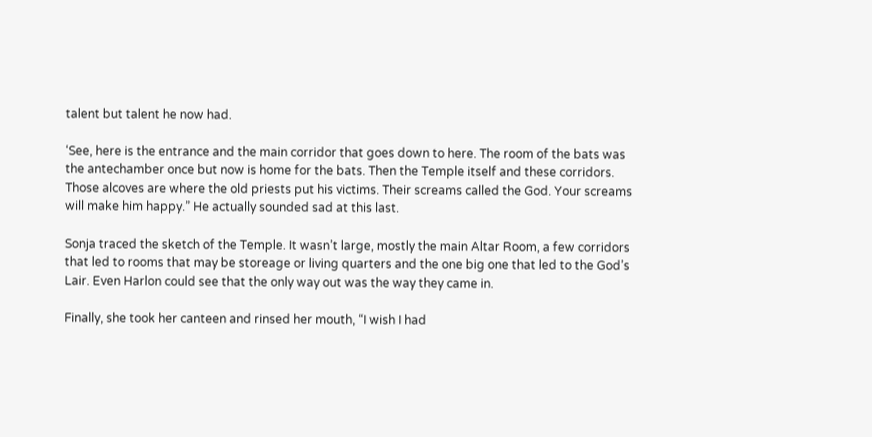talent but talent he now had.

‘See, here is the entrance and the main corridor that goes down to here. The room of the bats was the antechamber once but now is home for the bats. Then the Temple itself and these corridors. Those alcoves are where the old priests put his victims. Their screams called the God. Your screams will make him happy.” He actually sounded sad at this last.

Sonja traced the sketch of the Temple. It wasn’t large, mostly the main Altar Room, a few corridors that led to rooms that may be storeage or living quarters and the one big one that led to the God’s Lair. Even Harlon could see that the only way out was the way they came in.

Finally, she took her canteen and rinsed her mouth, “I wish I had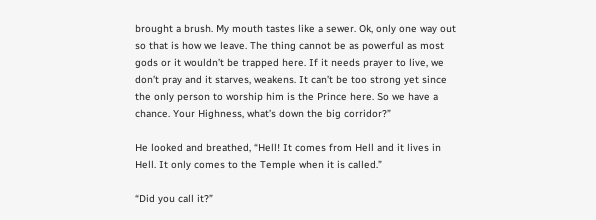brought a brush. My mouth tastes like a sewer. Ok, only one way out so that is how we leave. The thing cannot be as powerful as most gods or it wouldn’t be trapped here. If it needs prayer to live, we don’t pray and it starves, weakens. It can’t be too strong yet since the only person to worship him is the Prince here. So we have a chance. Your Highness, what’s down the big corridor?”

He looked and breathed, “Hell! It comes from Hell and it lives in Hell. It only comes to the Temple when it is called.”

“Did you call it?”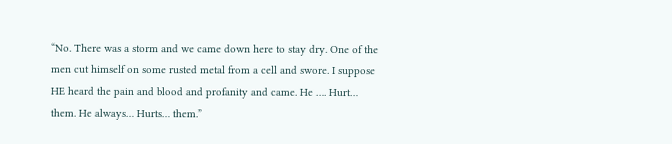“No. There was a storm and we came down here to stay dry. One of the men cut himself on some rusted metal from a cell and swore. I suppose HE heard the pain and blood and profanity and came. He …. Hurt… them. He always… Hurts… them.”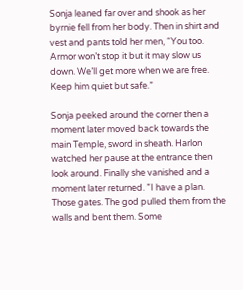Sonja leaned far over and shook as her byrnie fell from her body. Then in shirt and vest and pants told her men, “You too. Armor won’t stop it but it may slow us down. We’ll get more when we are free. Keep him quiet but safe.”

Sonja peeked around the corner then a moment later moved back towards the main Temple, sword in sheath. Harlon watched her pause at the entrance then look around. Finally she vanished and a moment later returned. ”I have a plan. Those gates. The god pulled them from the walls and bent them. Some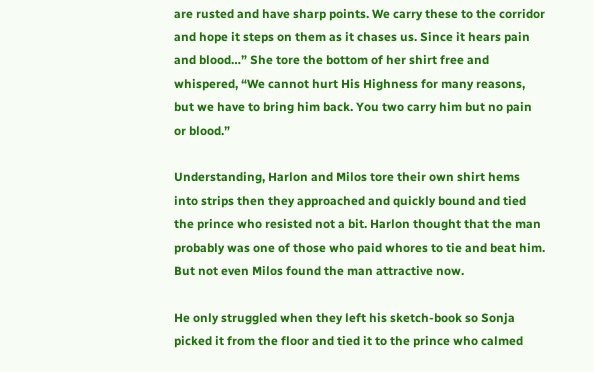are rusted and have sharp points. We carry these to the corridor and hope it steps on them as it chases us. Since it hears pain and blood…” She tore the bottom of her shirt free and whispered, “We cannot hurt His Highness for many reasons, but we have to bring him back. You two carry him but no pain or blood.”

Understanding, Harlon and Milos tore their own shirt hems into strips then they approached and quickly bound and tied the prince who resisted not a bit. Harlon thought that the man probably was one of those who paid whores to tie and beat him. But not even Milos found the man attractive now.

He only struggled when they left his sketch-book so Sonja picked it from the floor and tied it to the prince who calmed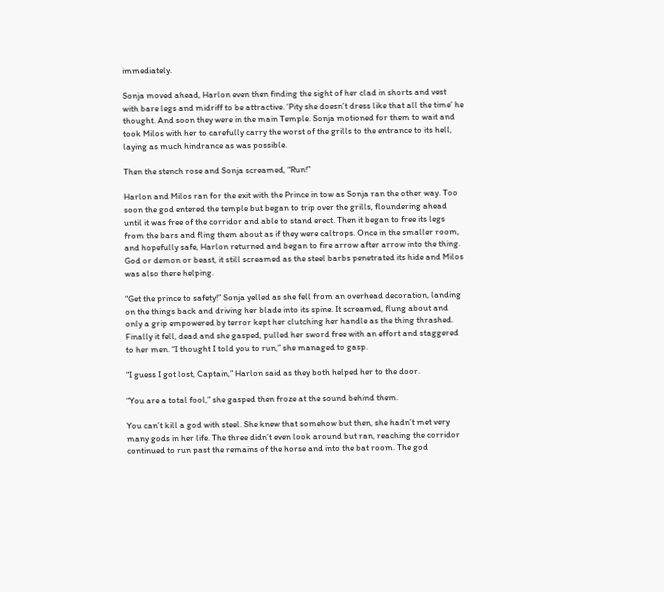immediately.

Sonja moved ahead, Harlon even then finding the sight of her clad in shorts and vest with bare legs and midriff to be attractive. ‘Pity she doesn’t dress like that all the time’ he thought. And soon they were in the main Temple. Sonja motioned for them to wait and took Milos with her to carefully carry the worst of the grills to the entrance to its hell, laying as much hindrance as was possible.

Then the stench rose and Sonja screamed, “Run!”

Harlon and Milos ran for the exit with the Prince in tow as Sonja ran the other way. Too soon the god entered the temple but began to trip over the grills, floundering ahead until it was free of the corridor and able to stand erect. Then it began to free its legs from the bars and fling them about as if they were caltrops. Once in the smaller room, and hopefully safe, Harlon returned and began to fire arrow after arrow into the thing. God or demon or beast, it still screamed as the steel barbs penetrated its hide and Milos was also there helping.

“Get the prince to safety!” Sonja yelled as she fell from an overhead decoration, landing on the things back and driving her blade into its spine. It screamed, flung about and only a grip empowered by terror kept her clutching her handle as the thing thrashed. Finally it fell, dead and she gasped, pulled her sword free with an effort and staggered to her men. “I thought I told you to run,” she managed to gasp.

“I guess I got lost, Captain,” Harlon said as they both helped her to the door.

“You are a total fool,” she gasped then froze at the sound behind them.

You can’t kill a god with steel. She knew that somehow but then, she hadn’t met very many gods in her life. The three didn’t even look around but ran, reaching the corridor continued to run past the remains of the horse and into the bat room. The god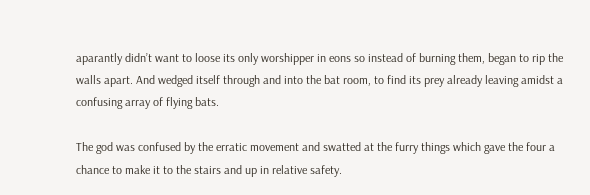aparantly didn’t want to loose its only worshipper in eons so instead of burning them, began to rip the walls apart. And wedged itself through and into the bat room, to find its prey already leaving amidst a confusing array of flying bats.

The god was confused by the erratic movement and swatted at the furry things which gave the four a chance to make it to the stairs and up in relative safety.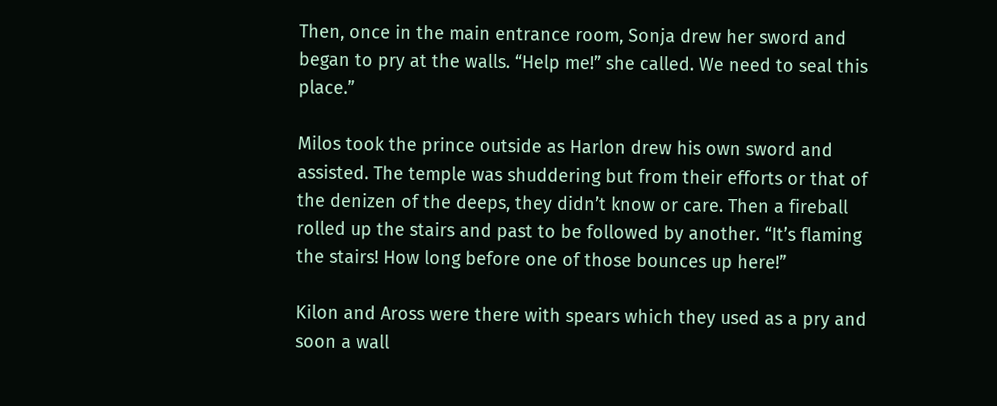Then, once in the main entrance room, Sonja drew her sword and began to pry at the walls. “Help me!” she called. We need to seal this place.”

Milos took the prince outside as Harlon drew his own sword and assisted. The temple was shuddering but from their efforts or that of the denizen of the deeps, they didn’t know or care. Then a fireball rolled up the stairs and past to be followed by another. “It’s flaming the stairs! How long before one of those bounces up here!”

Kilon and Aross were there with spears which they used as a pry and soon a wall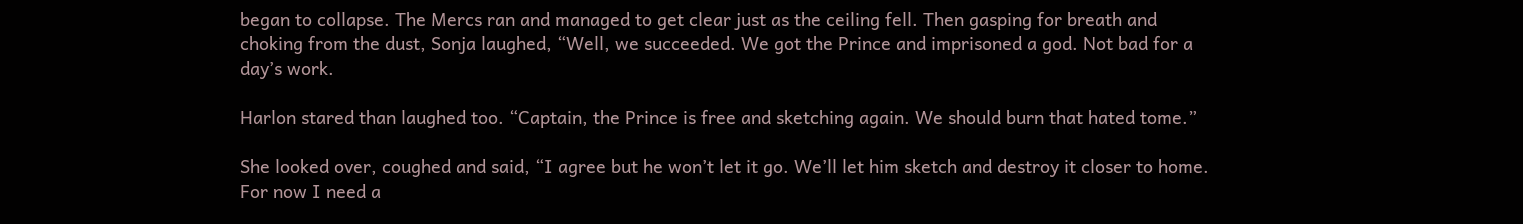began to collapse. The Mercs ran and managed to get clear just as the ceiling fell. Then gasping for breath and choking from the dust, Sonja laughed, “Well, we succeeded. We got the Prince and imprisoned a god. Not bad for a day’s work.

Harlon stared than laughed too. “Captain, the Prince is free and sketching again. We should burn that hated tome.”

She looked over, coughed and said, “I agree but he won’t let it go. We’ll let him sketch and destroy it closer to home. For now I need a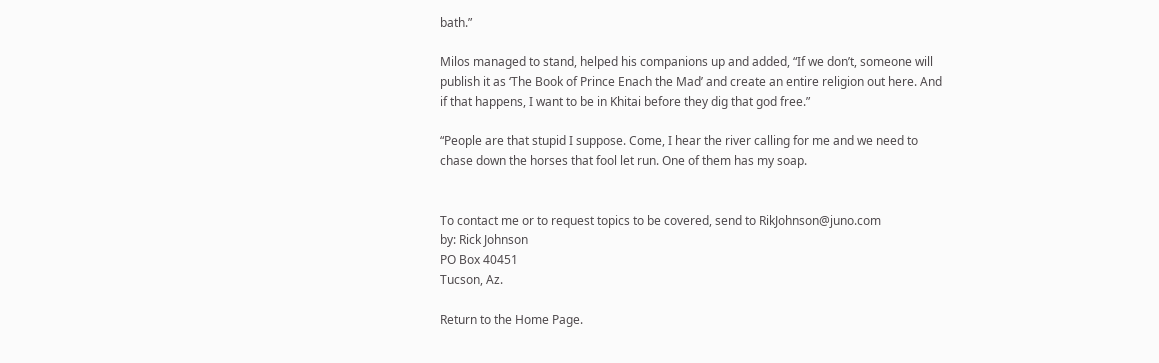bath.”

Milos managed to stand, helped his companions up and added, “If we don’t, someone will publish it as ‘The Book of Prince Enach the Mad’ and create an entire religion out here. And if that happens, I want to be in Khitai before they dig that god free.”

“People are that stupid I suppose. Come, I hear the river calling for me and we need to chase down the horses that fool let run. One of them has my soap.


To contact me or to request topics to be covered, send to RikJohnson@juno.com
by: Rick Johnson
PO Box 40451
Tucson, Az.

Return to the Home Page.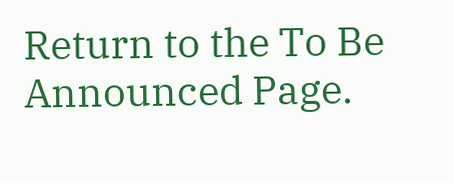Return to the To Be Announced Page.